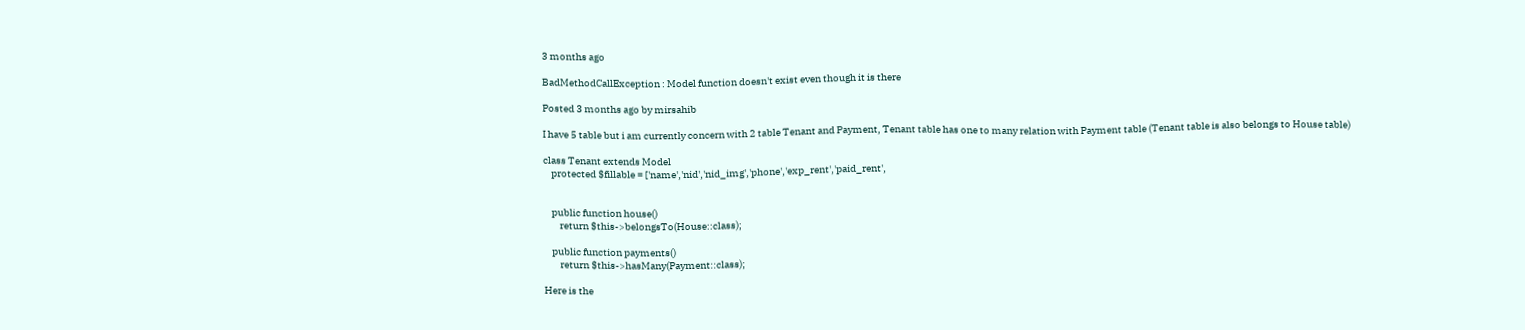3 months ago

BadMethodCallException : Model function doesn't exist even though it is there

Posted 3 months ago by mirsahib

I have 5 table but i am currently concern with 2 table Tenant and Payment, Tenant table has one to many relation with Payment table (Tenant table is also belongs to House table)

class Tenant extends Model
    protected $fillable = ['name','nid','nid_img','phone','exp_rent','paid_rent',


    public function house()
        return $this->belongsTo(House::class);

    public function payments()
        return $this->hasMany(Payment::class);

Here is the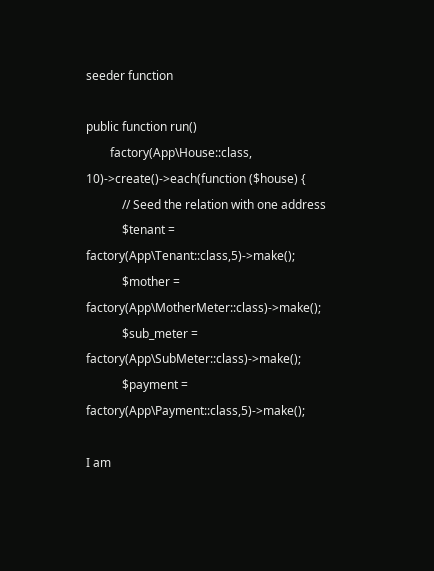seeder function

public function run()
        factory(App\House::class, 10)->create()->each(function ($house) {
            // Seed the relation with one address
            $tenant = factory(App\Tenant::class,5)->make();
            $mother = factory(App\MotherMeter::class)->make();
            $sub_meter = factory(App\SubMeter::class)->make();
            $payment = factory(App\Payment::class,5)->make();

I am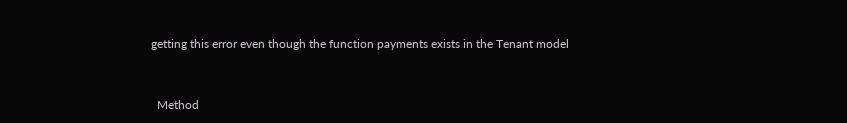getting this error even though the function payments exists in the Tenant model


  Method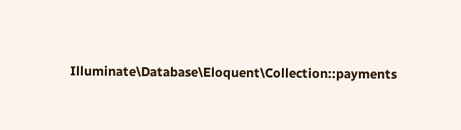Illuminate\Database\Eloquent\Collection::payments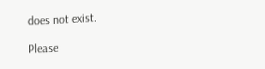does not exist.

Please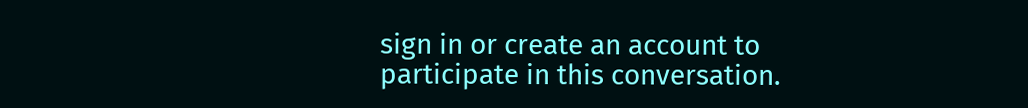sign in or create an account to participate in this conversation.